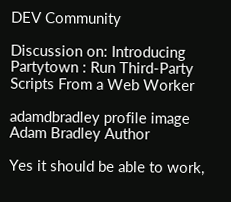DEV Community

Discussion on: Introducing Partytown : Run Third-Party Scripts From a Web Worker

adamdbradley profile image
Adam Bradley Author

Yes it should be able to work,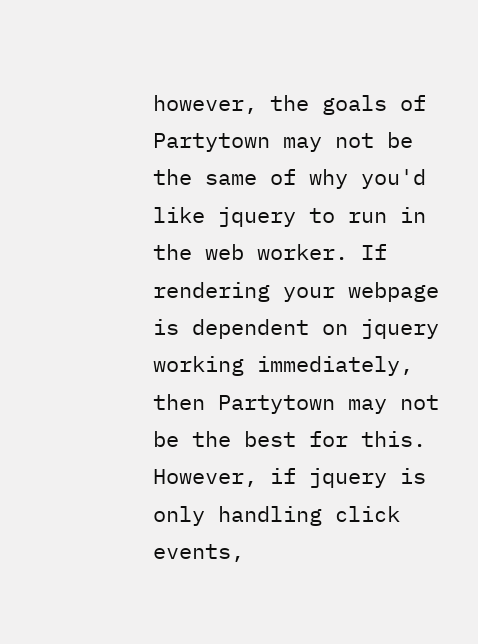however, the goals of Partytown may not be the same of why you'd like jquery to run in the web worker. If rendering your webpage is dependent on jquery working immediately, then Partytown may not be the best for this. However, if jquery is only handling click events,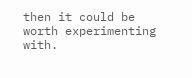then it could be worth experimenting with.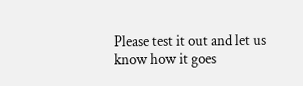Please test it out and let us know how it goes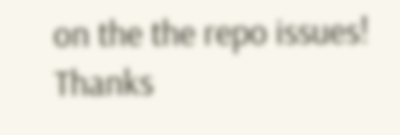on the the repo issues! Thanks